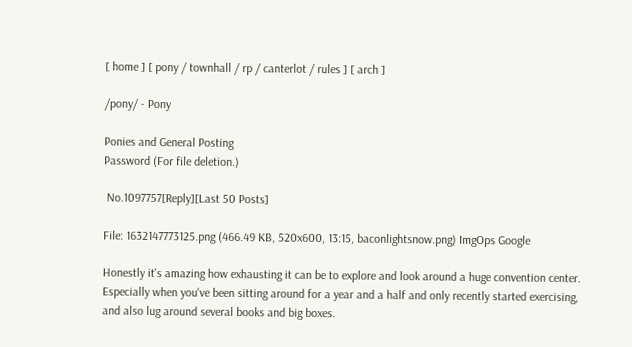[ home ] [ pony / townhall / rp / canterlot / rules ] [ arch ]

/pony/ - Pony

Ponies and General Posting
Password (For file deletion.)

 No.1097757[Reply][Last 50 Posts]

File: 1632147773125.png (466.49 KB, 520x600, 13:15, baconlightsnow.png) ImgOps Google

Honestly it's amazing how exhausting it can be to explore and look around a huge convention center. Especially when you've been sitting around for a year and a half and only recently started exercising, and also lug around several books and big boxes.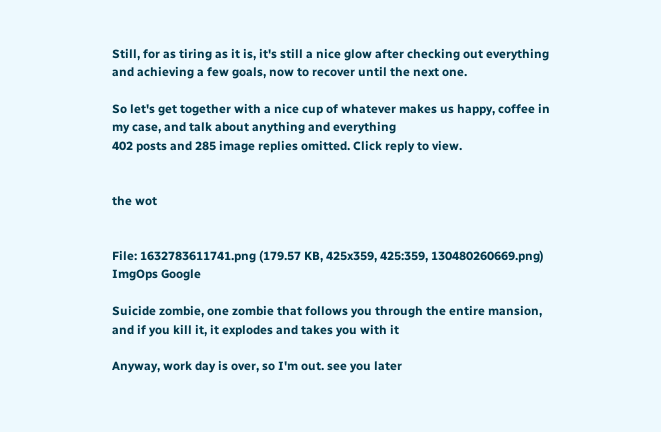Still, for as tiring as it is, it's still a nice glow after checking out everything and achieving a few goals, now to recover until the next one.

So let's get together with a nice cup of whatever makes us happy, coffee in my case, and talk about anything and everything
402 posts and 285 image replies omitted. Click reply to view.


the wot


File: 1632783611741.png (179.57 KB, 425x359, 425:359, 130480260669.png) ImgOps Google

Suicide zombie, one zombie that follows you through the entire mansion, and if you kill it, it explodes and takes you with it

Anyway, work day is over, so I'm out. see you later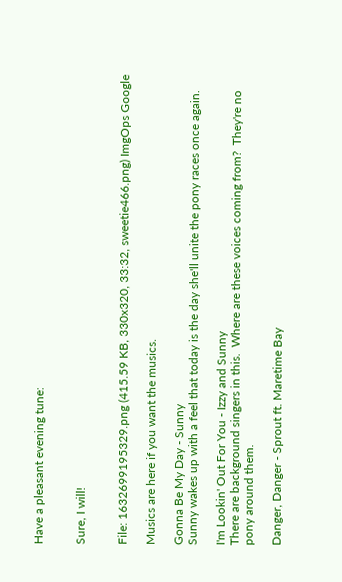Have a pleasant evening tune:


Sure, I will!


File: 1632699195329.png (415.59 KB, 330x320, 33:32, sweetie466.png) ImgOps Google

Musics are here if you want the musics.

Gonna Be My Day - Sunny
Sunny wakes up with a feel that today is the day she'll unite the pony races once again.

I'm Lookin' Out For You - Izzy and Sunny
There are background singers in this.  Where are these voices coming from?  They're no pony around them.

Danger, Danger - Sprout ft. Maretime Bay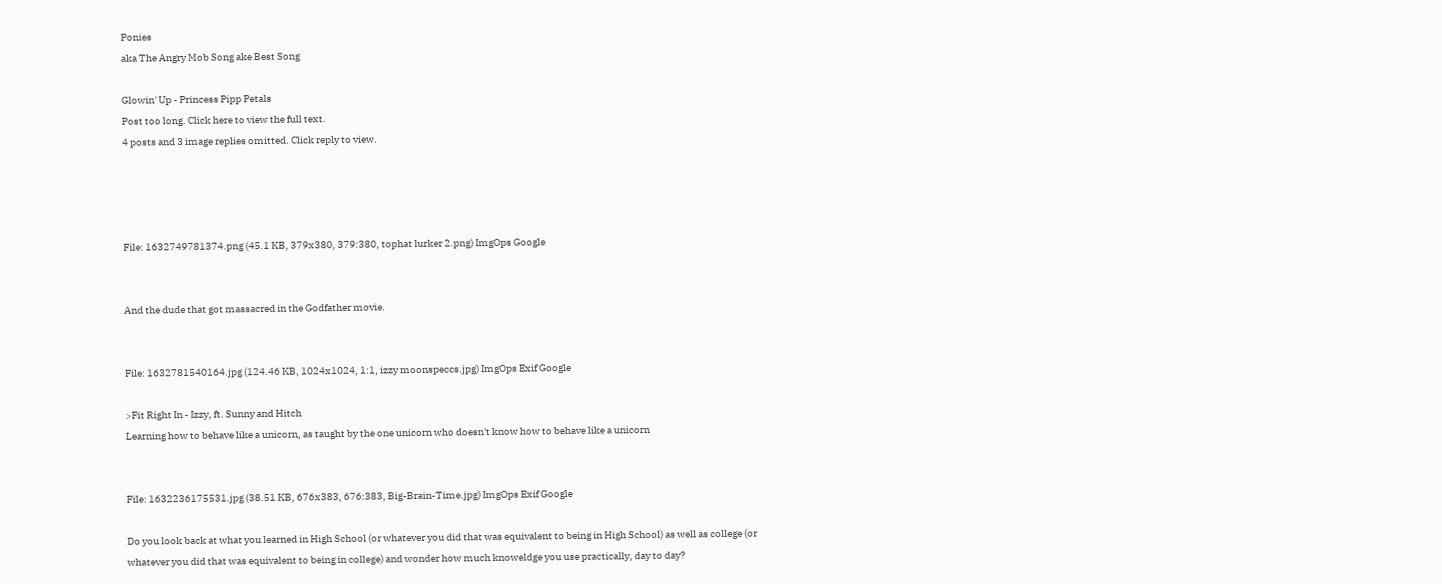Ponies
aka The Angry Mob Song ake Best Song

Glowin' Up - Princess Pipp Petals
Post too long. Click here to view the full text.
4 posts and 3 image replies omitted. Click reply to view.




File: 1632749781374.png (45.1 KB, 379x380, 379:380, tophat lurker 2.png) ImgOps Google


And the dude that got massacred in the Godfather movie.


File: 1632781540164.jpg (124.46 KB, 1024x1024, 1:1, izzy moonspeccs.jpg) ImgOps Exif Google

>Fit Right In - Izzy, ft. Sunny and Hitch
Learning how to behave like a unicorn, as taught by the one unicorn who doesn't know how to behave like a unicorn


File: 1632236175531.jpg (38.51 KB, 676x383, 676:383, Big-Brain-Time.jpg) ImgOps Exif Google

Do you look back at what you learned in High School (or whatever you did that was equivalent to being in High School) as well as college (or whatever you did that was equivalent to being in college) and wonder how much knoweldge you use practically, day to day?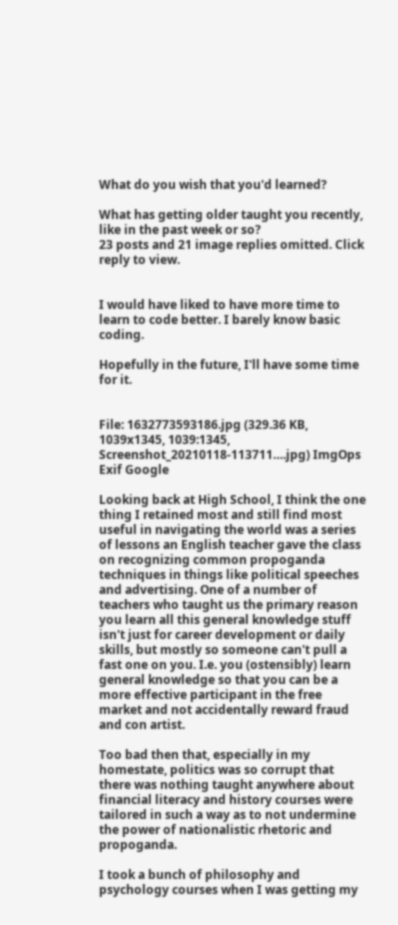What do you wish that you'd learned?

What has getting older taught you recently, like in the past week or so?
23 posts and 21 image replies omitted. Click reply to view.


I would have liked to have more time to learn to code better. I barely know basic coding.

Hopefully in the future, I'll have some time for it.


File: 1632773593186.jpg (329.36 KB, 1039x1345, 1039:1345, Screenshot_20210118-113711….jpg) ImgOps Exif Google

Looking back at High School, I think the one thing I retained most and still find most useful in navigating the world was a series of lessons an English teacher gave the class on recognizing common propoganda techniques in things like political speeches and advertising. One of a number of teachers who taught us the primary reason you learn all this general knowledge stuff isn't just for career development or daily skills, but mostly so someone can't pull a fast one on you. I.e. you (ostensibly) learn general knowledge so that you can be a more effective participant in the free market and not accidentally reward fraud and con artist.

Too bad then that, especially in my homestate, politics was so corrupt that there was nothing taught anywhere about financial literacy and history courses were tailored in such a way as to not undermine the power of nationalistic rhetoric and propoganda.

I took a bunch of philosophy and psychology courses when I was getting my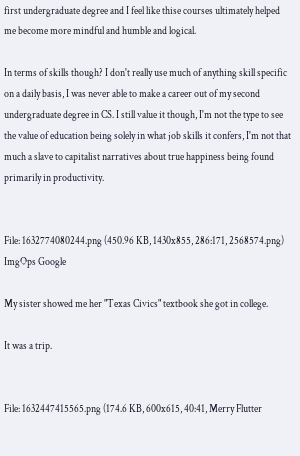first undergraduate degree and I feel like thise courses ultimately helped me become more mindful and humble and logical.

In terms of skills though? I don't really use much of anything skill specific on a daily basis, I was never able to make a career out of my second undergraduate degree in CS. I still value it though, I'm not the type to see the value of education being solely in what job skills it confers, I'm not that much a slave to capitalist narratives about true happiness being found primarily in productivity.


File: 1632774080244.png (450.96 KB, 1430x855, 286:171, 2568574.png) ImgOps Google

My sister showed me her "Texas Civics" textbook she got in college.

It was a trip.


File: 1632447415565.png (174.6 KB, 600x615, 40:41, Merry Flutter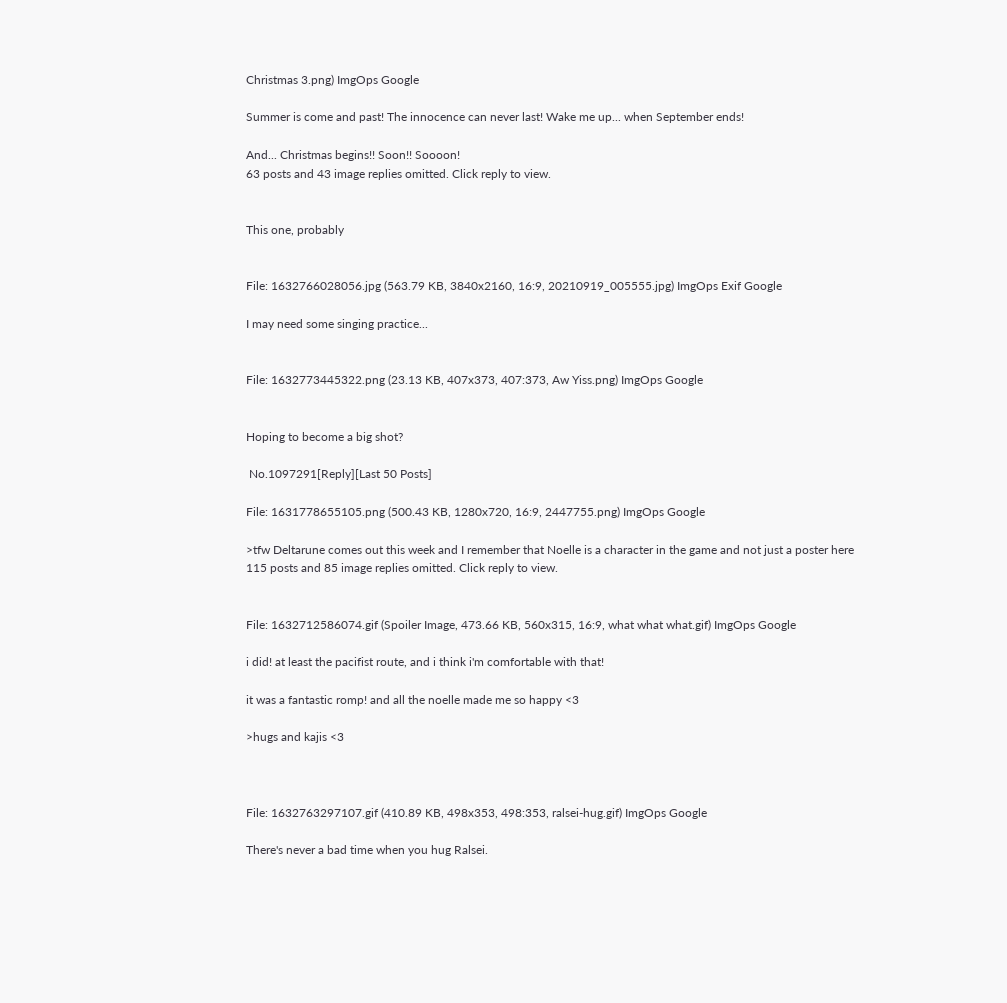Christmas 3.png) ImgOps Google

Summer is come and past! The innocence can never last! Wake me up... when September ends!

And... Christmas begins!! Soon!! Soooon!
63 posts and 43 image replies omitted. Click reply to view.


This one, probably


File: 1632766028056.jpg (563.79 KB, 3840x2160, 16:9, 20210919_005555.jpg) ImgOps Exif Google

I may need some singing practice...


File: 1632773445322.png (23.13 KB, 407x373, 407:373, Aw Yiss.png) ImgOps Google


Hoping to become a big shot?

 No.1097291[Reply][Last 50 Posts]

File: 1631778655105.png (500.43 KB, 1280x720, 16:9, 2447755.png) ImgOps Google

>tfw Deltarune comes out this week and I remember that Noelle is a character in the game and not just a poster here
115 posts and 85 image replies omitted. Click reply to view.


File: 1632712586074.gif (Spoiler Image, 473.66 KB, 560x315, 16:9, what what what.gif) ImgOps Google

i did! at least the pacifist route, and i think i'm comfortable with that!

it was a fantastic romp! and all the noelle made me so happy <3

>hugs and kajis <3



File: 1632763297107.gif (410.89 KB, 498x353, 498:353, ralsei-hug.gif) ImgOps Google

There's never a bad time when you hug Ralsei.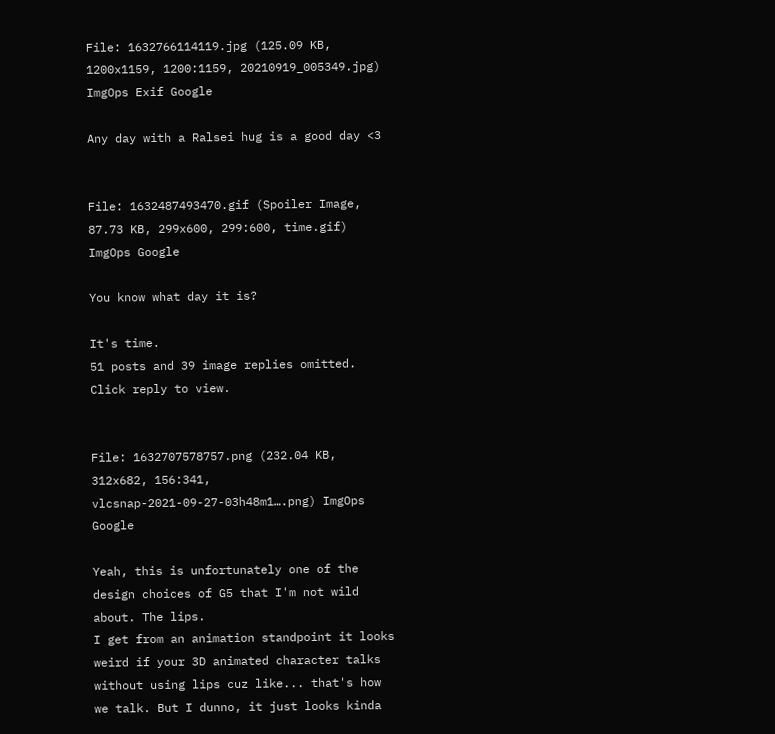File: 1632766114119.jpg (125.09 KB, 1200x1159, 1200:1159, 20210919_005349.jpg) ImgOps Exif Google

Any day with a Ralsei hug is a good day <3


File: 1632487493470.gif (Spoiler Image, 87.73 KB, 299x600, 299:600, time.gif) ImgOps Google

You know what day it is?

It's time.
51 posts and 39 image replies omitted. Click reply to view.


File: 1632707578757.png (232.04 KB, 312x682, 156:341, vlcsnap-2021-09-27-03h48m1….png) ImgOps Google

Yeah, this is unfortunately one of the design choices of G5 that I'm not wild about. The lips.
I get from an animation standpoint it looks weird if your 3D animated character talks without using lips cuz like... that's how we talk. But I dunno, it just looks kinda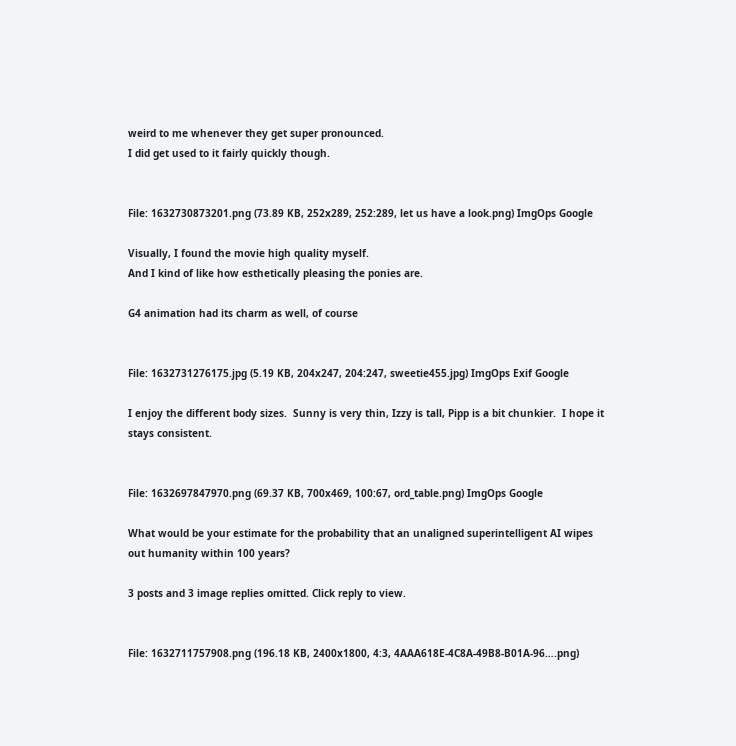weird to me whenever they get super pronounced.
I did get used to it fairly quickly though.


File: 1632730873201.png (73.89 KB, 252x289, 252:289, let us have a look.png) ImgOps Google

Visually, I found the movie high quality myself.
And I kind of like how esthetically pleasing the ponies are.

G4 animation had its charm as well, of course


File: 1632731276175.jpg (5.19 KB, 204x247, 204:247, sweetie455.jpg) ImgOps Exif Google

I enjoy the different body sizes.  Sunny is very thin, Izzy is tall, Pipp is a bit chunkier.  I hope it stays consistent.


File: 1632697847970.png (69.37 KB, 700x469, 100:67, ord_table.png) ImgOps Google

What would be your estimate for the probability that an unaligned superintelligent AI wipes out humanity within 100 years?

3 posts and 3 image replies omitted. Click reply to view.


File: 1632711757908.png (196.18 KB, 2400x1800, 4:3, 4AAA618E-4C8A-49B8-B01A-96….png)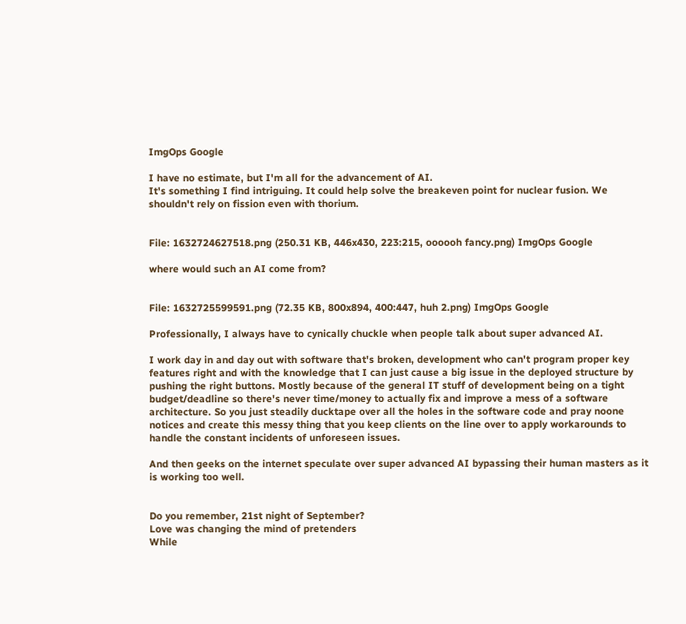ImgOps Google

I have no estimate, but I'm all for the advancement of AI.
It's something I find intriguing. It could help solve the breakeven point for nuclear fusion. We shouldn't rely on fission even with thorium.


File: 1632724627518.png (250.31 KB, 446x430, 223:215, oooooh fancy.png) ImgOps Google

where would such an AI come from?


File: 1632725599591.png (72.35 KB, 800x894, 400:447, huh 2.png) ImgOps Google

Professionally, I always have to cynically chuckle when people talk about super advanced AI.

I work day in and day out with software that's broken, development who can't program proper key features right and with the knowledge that I can just cause a big issue in the deployed structure by pushing the right buttons. Mostly because of the general IT stuff of development being on a tight budget/deadline so there's never time/money to actually fix and improve a mess of a software architecture. So you just steadily ducktape over all the holes in the software code and pray noone notices and create this messy thing that you keep clients on the line over to apply workarounds to handle the constant incidents of unforeseen issues.

And then geeks on the internet speculate over super advanced AI bypassing their human masters as it is working too well.


Do you remember, 21st night of September?
Love was changing the mind of pretenders
While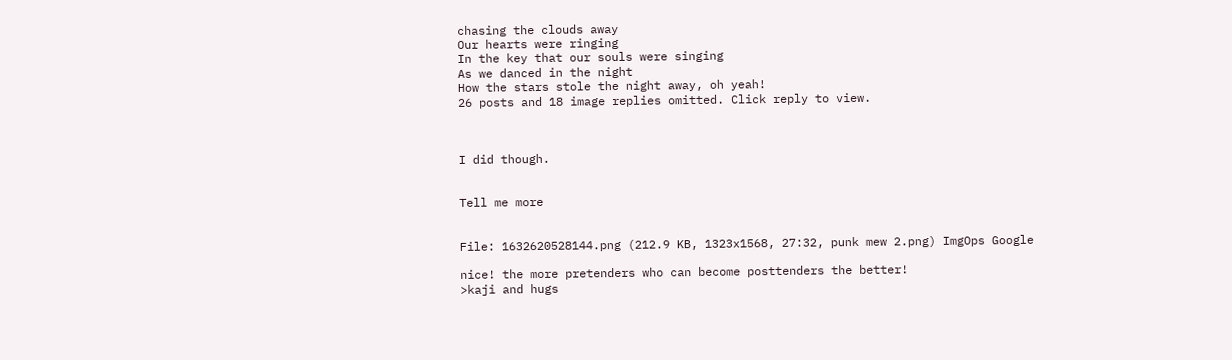chasing the clouds away
Our hearts were ringing
In the key that our souls were singing
As we danced in the night
How the stars stole the night away, oh yeah!
26 posts and 18 image replies omitted. Click reply to view.



I did though.


Tell me more


File: 1632620528144.png (212.9 KB, 1323x1568, 27:32, punk mew 2.png) ImgOps Google

nice! the more pretenders who can become posttenders the better!
>kaji and hugs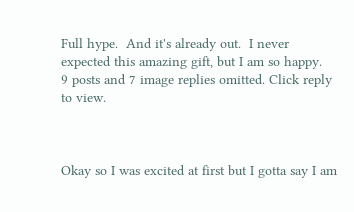Full hype.  And it's already out.  I never expected this amazing gift, but I am so happy.
9 posts and 7 image replies omitted. Click reply to view.



Okay so I was excited at first but I gotta say I am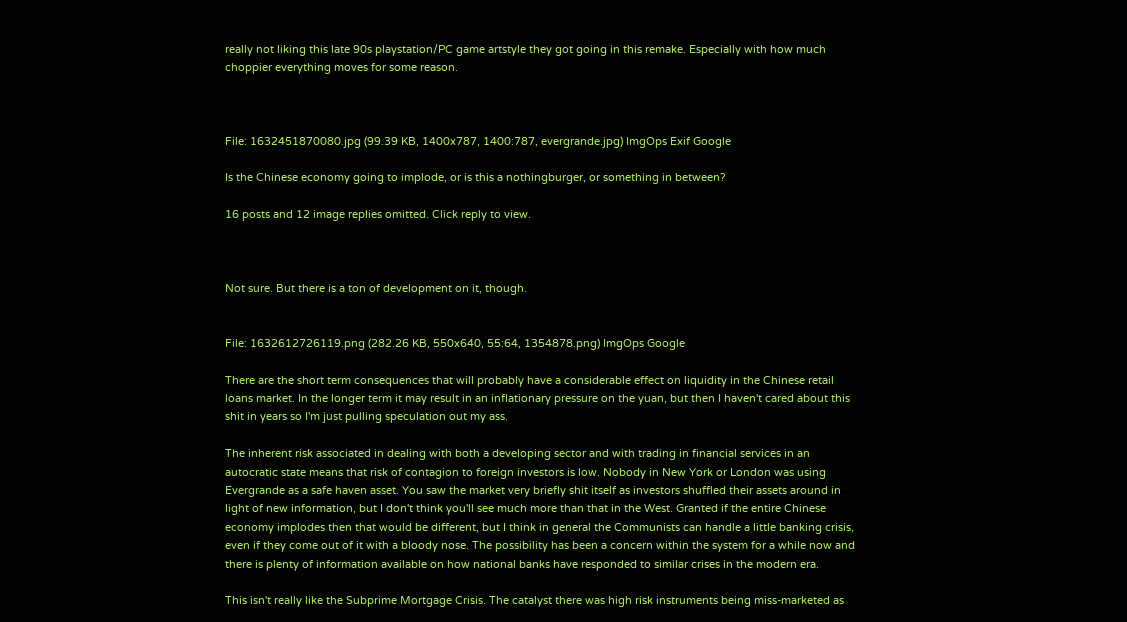really not liking this late 90s playstation/PC game artstyle they got going in this remake. Especially with how much choppier everything moves for some reason.



File: 1632451870080.jpg (99.39 KB, 1400x787, 1400:787, evergrande.jpg) ImgOps Exif Google

Is the Chinese economy going to implode, or is this a nothingburger, or something in between?

16 posts and 12 image replies omitted. Click reply to view.



Not sure. But there is a ton of development on it, though.


File: 1632612726119.png (282.26 KB, 550x640, 55:64, 1354878.png) ImgOps Google

There are the short term consequences that will probably have a considerable effect on liquidity in the Chinese retail loans market. In the longer term it may result in an inflationary pressure on the yuan, but then I haven't cared about this shit in years so I'm just pulling speculation out my ass.

The inherent risk associated in dealing with both a developing sector and with trading in financial services in an autocratic state means that risk of contagion to foreign investors is low. Nobody in New York or London was using Evergrande as a safe haven asset. You saw the market very briefly shit itself as investors shuffled their assets around in light of new information, but I don't think you'll see much more than that in the West. Granted if the entire Chinese economy implodes then that would be different, but I think in general the Communists can handle a little banking crisis, even if they come out of it with a bloody nose. The possibility has been a concern within the system for a while now and there is plenty of information available on how national banks have responded to similar crises in the modern era.

This isn't really like the Subprime Mortgage Crisis. The catalyst there was high risk instruments being miss-marketed as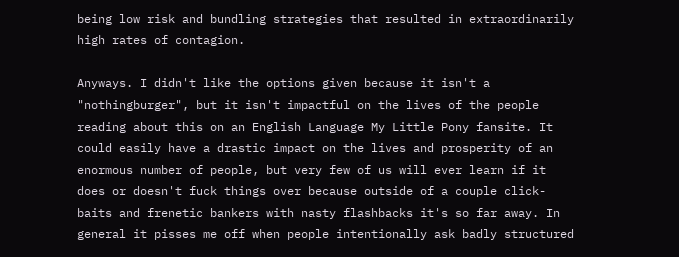being low risk and bundling strategies that resulted in extraordinarily high rates of contagion.

Anyways. I didn't like the options given because it isn't a "nothingburger", but it isn't impactful on the lives of the people reading about this on an English Language My Little Pony fansite. It could easily have a drastic impact on the lives and prosperity of an enormous number of people, but very few of us will ever learn if it does or doesn't fuck things over because outside of a couple click-baits and frenetic bankers with nasty flashbacks it's so far away. In general it pisses me off when people intentionally ask badly structured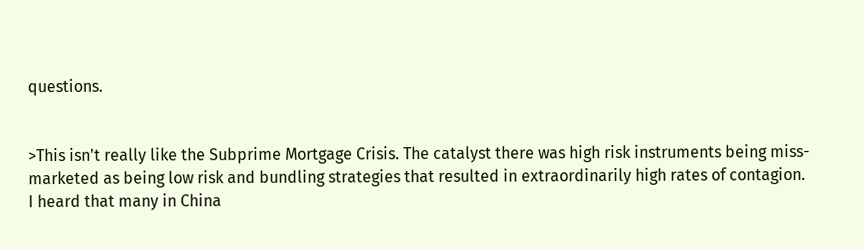questions.


>This isn't really like the Subprime Mortgage Crisis. The catalyst there was high risk instruments being miss-marketed as being low risk and bundling strategies that resulted in extraordinarily high rates of contagion.
I heard that many in China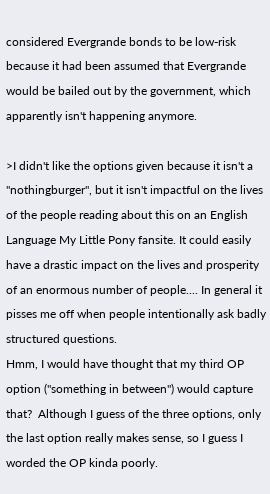considered Evergrande bonds to be low-risk because it had been assumed that Evergrande would be bailed out by the government, which apparently isn't happening anymore.

>I didn't like the options given because it isn't a "nothingburger", but it isn't impactful on the lives of the people reading about this on an English Language My Little Pony fansite. It could easily have a drastic impact on the lives and prosperity of an enormous number of people.... In general it pisses me off when people intentionally ask badly structured questions.
Hmm, I would have thought that my third OP option ("something in between") would capture that?  Although I guess of the three options, only the last option really makes sense, so I guess I worded the OP kinda poorly.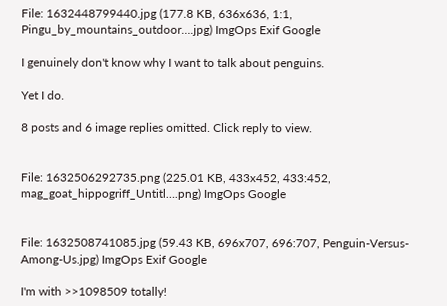File: 1632448799440.jpg (177.8 KB, 636x636, 1:1, Pingu_by_mountains_outdoor….jpg) ImgOps Exif Google

I genuinely don't know why I want to talk about penguins.

Yet I do.

8 posts and 6 image replies omitted. Click reply to view.


File: 1632506292735.png (225.01 KB, 433x452, 433:452, mag_goat_hippogriff_Untitl….png) ImgOps Google


File: 1632508741085.jpg (59.43 KB, 696x707, 696:707, Penguin-Versus-Among-Us.jpg) ImgOps Exif Google

I'm with >>1098509 totally!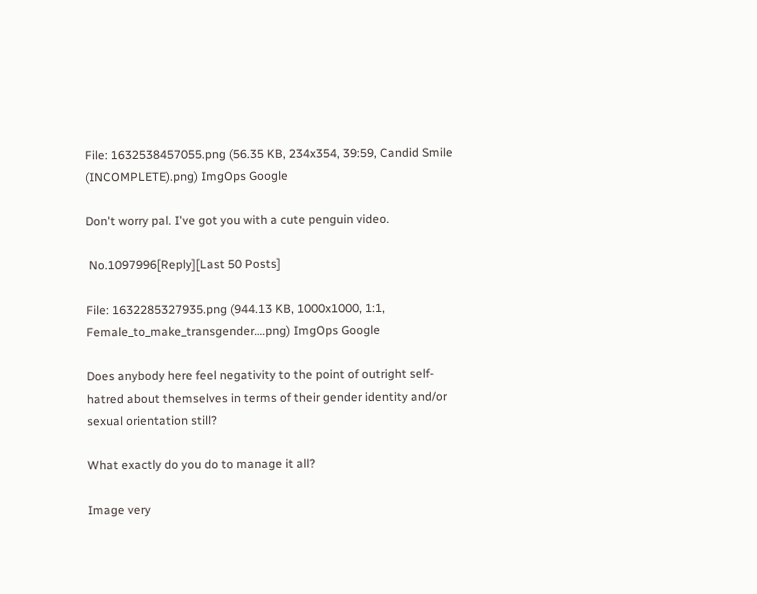File: 1632538457055.png (56.35 KB, 234x354, 39:59, Candid Smile (INCOMPLETE).png) ImgOps Google

Don't worry pal. I've got you with a cute penguin video.

 No.1097996[Reply][Last 50 Posts]

File: 1632285327935.png (944.13 KB, 1000x1000, 1:1, Female_to_make_transgender….png) ImgOps Google

Does anybody here feel negativity to the point of outright self-hatred about themselves in terms of their gender identity and/or sexual orientation still?

What exactly do you do to manage it all?

Image very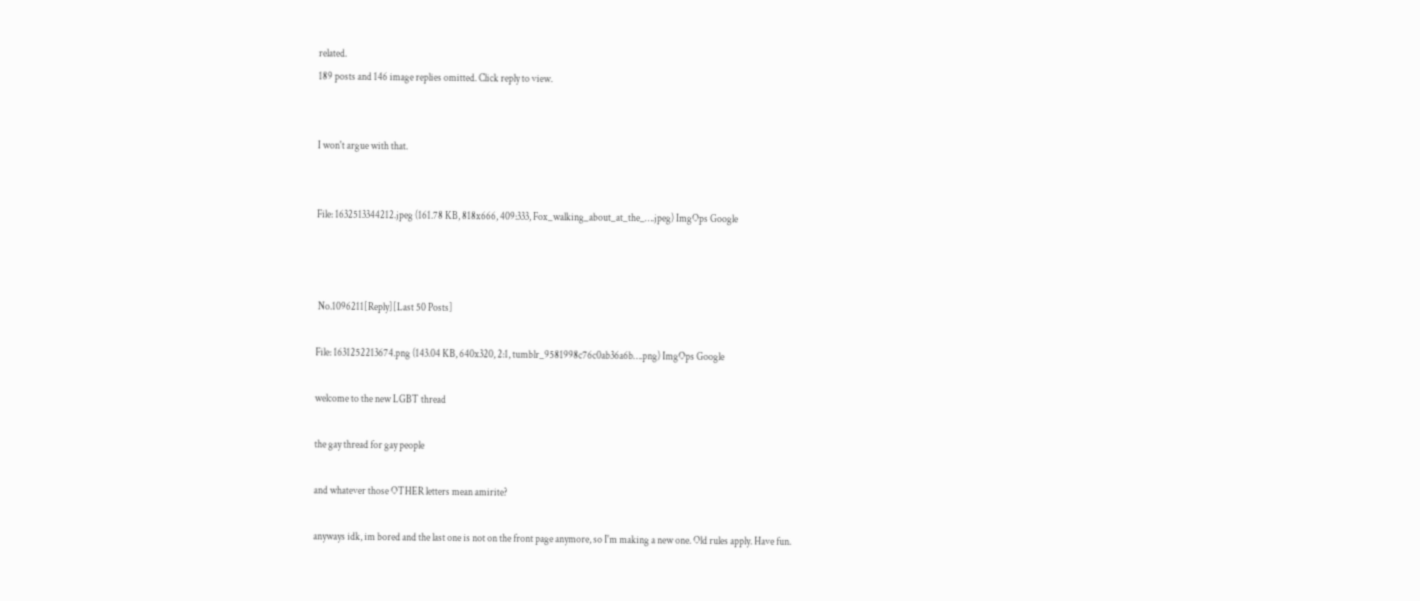related.
189 posts and 146 image replies omitted. Click reply to view.


I won't argue with that.


File: 1632513344212.jpeg (161.78 KB, 818x666, 409:333, Fox_walking_about_at_the_….jpeg) ImgOps Google



 No.1096211[Reply][Last 50 Posts]

File: 1631252213674.png (143.04 KB, 640x320, 2:1, tumblr_9581998c76c0ab36a6b….png) ImgOps Google

welcome to the new LGBT thread

the gay thread for gay people

and whatever those OTHER letters mean amirite?

anyways idk, im bored and the last one is not on the front page anymore, so I'm making a new one. Old rules apply. Have fun.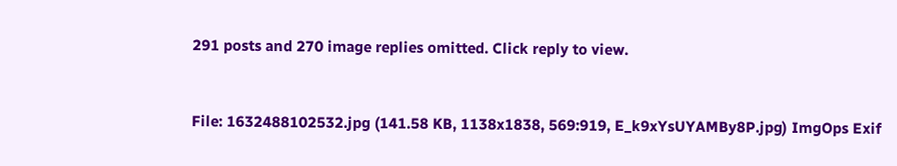291 posts and 270 image replies omitted. Click reply to view.


File: 1632488102532.jpg (141.58 KB, 1138x1838, 569:919, E_k9xYsUYAMBy8P.jpg) ImgOps Exif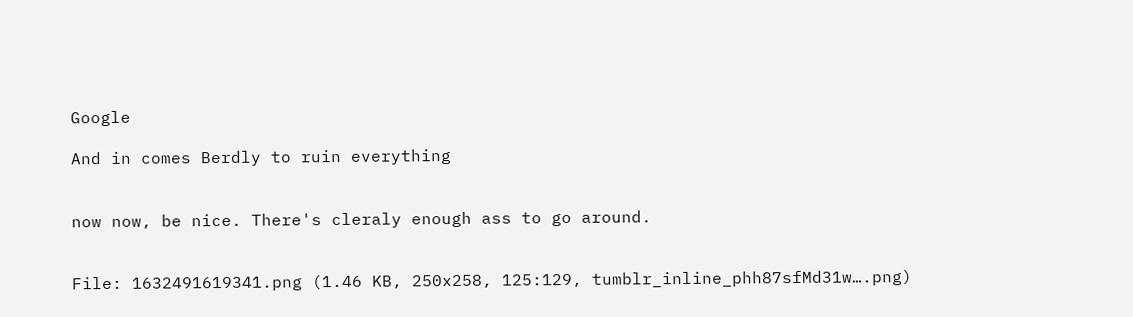Google

And in comes Berdly to ruin everything


now now, be nice. There's cleraly enough ass to go around.


File: 1632491619341.png (1.46 KB, 250x258, 125:129, tumblr_inline_phh87sfMd31w….png)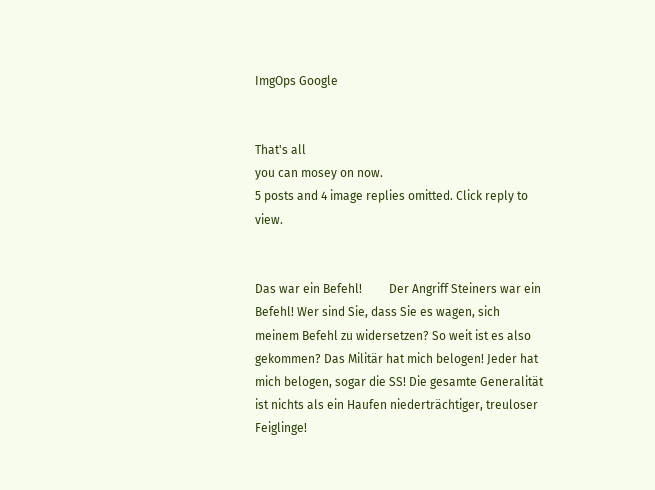ImgOps Google


That's all
you can mosey on now.
5 posts and 4 image replies omitted. Click reply to view.


Das war ein Befehl!         Der Angriff Steiners war ein Befehl! Wer sind Sie, dass Sie es wagen, sich meinem Befehl zu widersetzen? So weit ist es also gekommen? Das Militär hat mich belogen! Jeder hat mich belogen, sogar die SS! Die gesamte Generalität ist nichts als ein Haufen niederträchtiger, treuloser Feiglinge!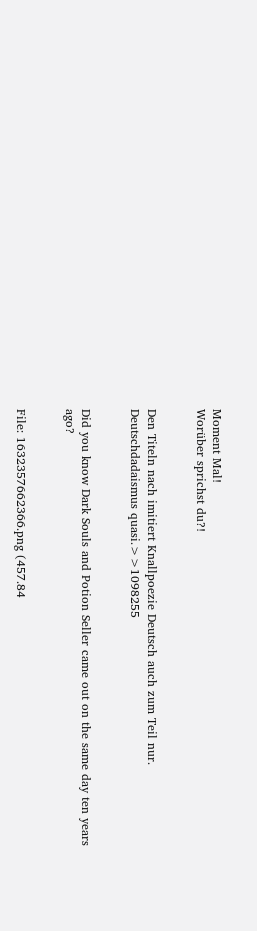Moment Mal!
Worüber sprichst du?!


Den Titeln nach imitiert Knallpoezie Deutsch auch zum Teil nur.
Deutschdadaismus quasi.>>1098255


Did you know Dark Souls and Potion Seller came out on the same day ten years ago?


File: 1632357662366.png (457.84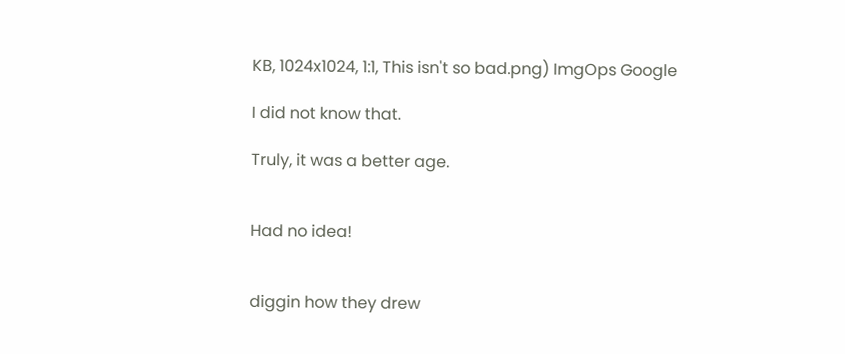KB, 1024x1024, 1:1, This isn't so bad.png) ImgOps Google

I did not know that.

Truly, it was a better age.


Had no idea!


diggin how they drew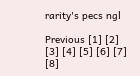rarity's pecs ngl

Previous [1] [2] [3] [4] [5] [6] [7] [8]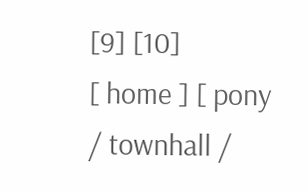[9] [10]
[ home ] [ pony / townhall /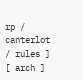rp / canterlot / rules ] [ arch ]